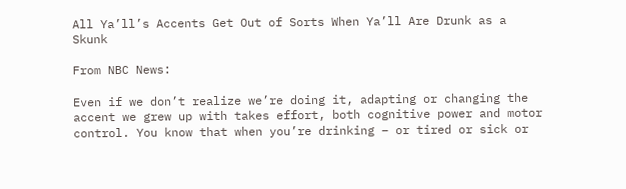All Ya’ll’s Accents Get Out of Sorts When Ya’ll Are Drunk as a Skunk

From NBC News:

Even if we don’t realize we’re doing it, adapting or changing the accent we grew up with takes effort, both cognitive power and motor control. You know that when you’re drinking – or tired or sick or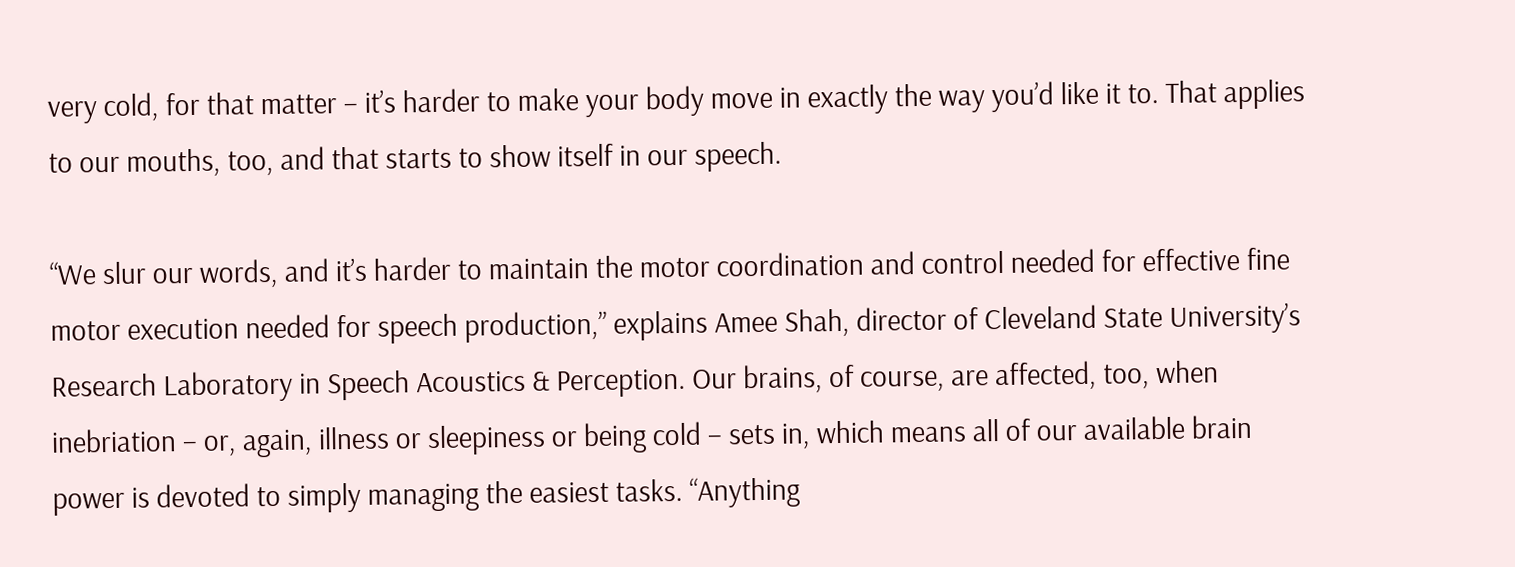very cold, for that matter – it’s harder to make your body move in exactly the way you’d like it to. That applies to our mouths, too, and that starts to show itself in our speech.

“We slur our words, and it’s harder to maintain the motor coordination and control needed for effective fine motor execution needed for speech production,” explains Amee Shah, director of Cleveland State University’s Research Laboratory in Speech Acoustics & Perception. Our brains, of course, are affected, too, when inebriation – or, again, illness or sleepiness or being cold – sets in, which means all of our available brain power is devoted to simply managing the easiest tasks. “Anything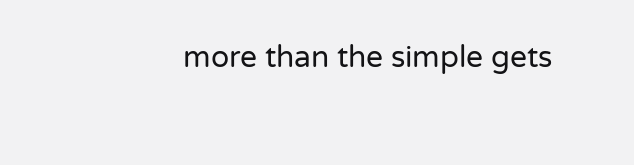more than the simple gets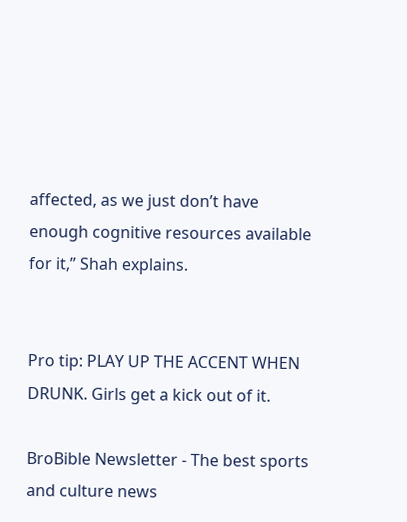affected, as we just don’t have enough cognitive resources available for it,” Shah explains.


Pro tip: PLAY UP THE ACCENT WHEN DRUNK. Girls get a kick out of it.

BroBible Newsletter - The best sports and culture news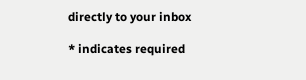directly to your inbox

* indicates required